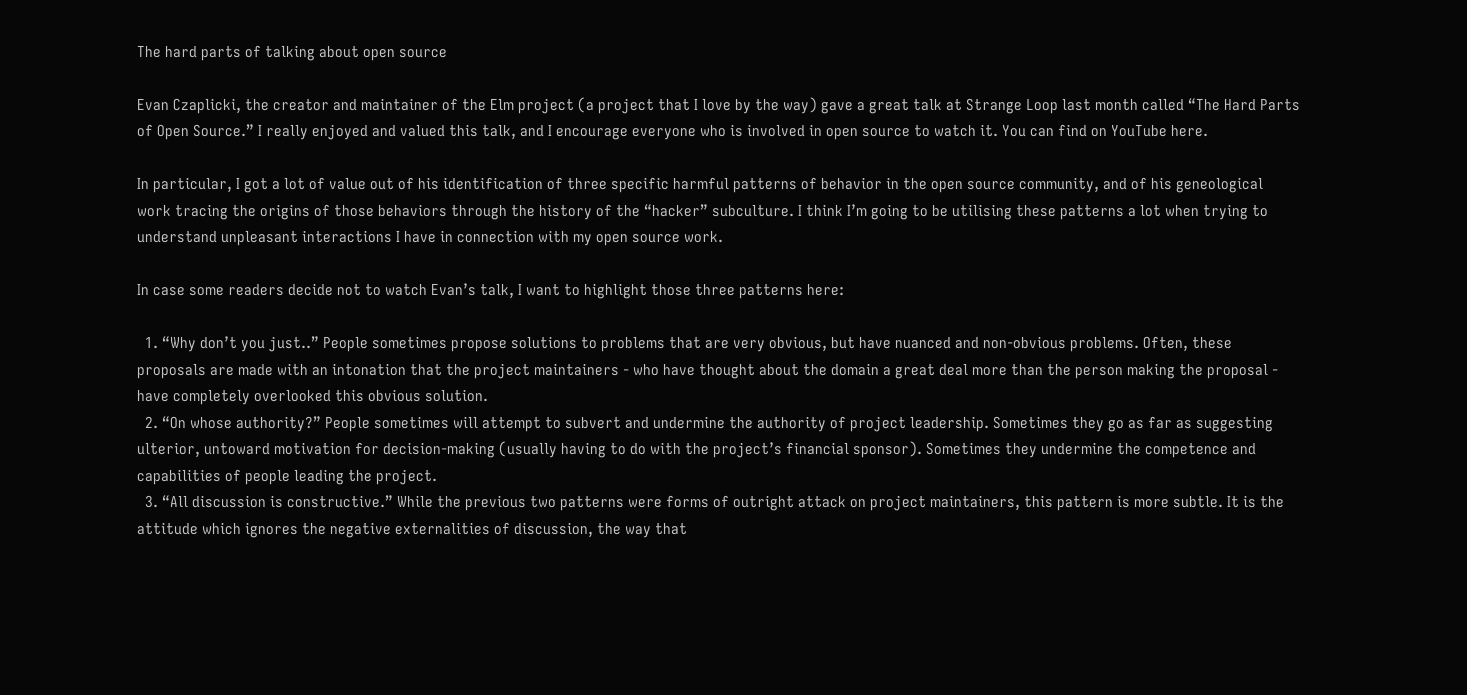The hard parts of talking about open source

Evan Czaplicki, the creator and maintainer of the Elm project (a project that I love by the way) gave a great talk at Strange Loop last month called “The Hard Parts of Open Source.” I really enjoyed and valued this talk, and I encourage everyone who is involved in open source to watch it. You can find on YouTube here.

In particular, I got a lot of value out of his identification of three specific harmful patterns of behavior in the open source community, and of his geneological work tracing the origins of those behaviors through the history of the “hacker” subculture. I think I’m going to be utilising these patterns a lot when trying to understand unpleasant interactions I have in connection with my open source work.

In case some readers decide not to watch Evan’s talk, I want to highlight those three patterns here:

  1. “Why don’t you just..” People sometimes propose solutions to problems that are very obvious, but have nuanced and non-obvious problems. Often, these proposals are made with an intonation that the project maintainers - who have thought about the domain a great deal more than the person making the proposal - have completely overlooked this obvious solution.
  2. “On whose authority?” People sometimes will attempt to subvert and undermine the authority of project leadership. Sometimes they go as far as suggesting ulterior, untoward motivation for decision-making (usually having to do with the project’s financial sponsor). Sometimes they undermine the competence and capabilities of people leading the project.
  3. “All discussion is constructive.” While the previous two patterns were forms of outright attack on project maintainers, this pattern is more subtle. It is the attitude which ignores the negative externalities of discussion, the way that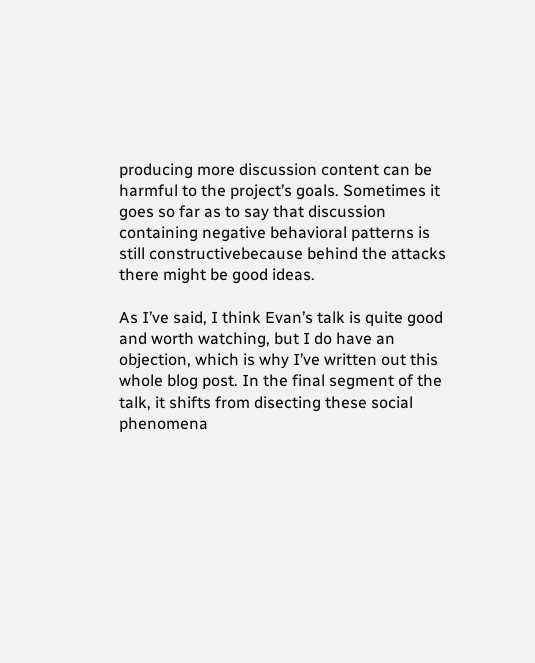producing more discussion content can be harmful to the project’s goals. Sometimes it goes so far as to say that discussion containing negative behavioral patterns is still constructivebecause behind the attacks there might be good ideas.

As I’ve said, I think Evan’s talk is quite good and worth watching, but I do have an objection, which is why I’ve written out this whole blog post. In the final segment of the talk, it shifts from disecting these social phenomena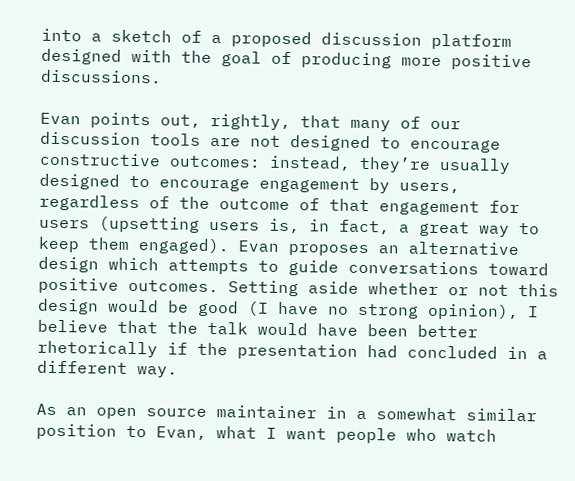into a sketch of a proposed discussion platform designed with the goal of producing more positive discussions.

Evan points out, rightly, that many of our discussion tools are not designed to encourage constructive outcomes: instead, they’re usually designed to encourage engagement by users, regardless of the outcome of that engagement for users (upsetting users is, in fact, a great way to keep them engaged). Evan proposes an alternative design which attempts to guide conversations toward positive outcomes. Setting aside whether or not this design would be good (I have no strong opinion), I believe that the talk would have been better rhetorically if the presentation had concluded in a different way.

As an open source maintainer in a somewhat similar position to Evan, what I want people who watch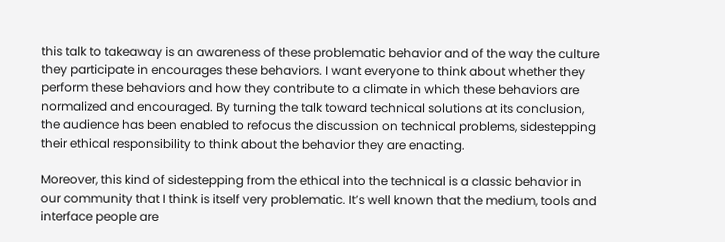this talk to takeaway is an awareness of these problematic behavior and of the way the culture they participate in encourages these behaviors. I want everyone to think about whether they perform these behaviors and how they contribute to a climate in which these behaviors are normalized and encouraged. By turning the talk toward technical solutions at its conclusion, the audience has been enabled to refocus the discussion on technical problems, sidestepping their ethical responsibility to think about the behavior they are enacting.

Moreover, this kind of sidestepping from the ethical into the technical is a classic behavior in our community that I think is itself very problematic. It’s well known that the medium, tools and interface people are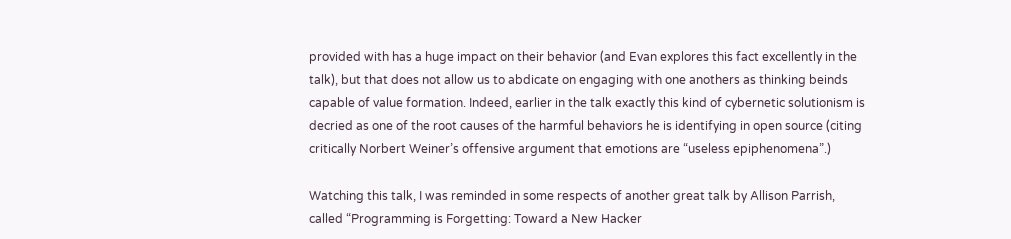provided with has a huge impact on their behavior (and Evan explores this fact excellently in the talk), but that does not allow us to abdicate on engaging with one anothers as thinking beinds capable of value formation. Indeed, earlier in the talk exactly this kind of cybernetic solutionism is decried as one of the root causes of the harmful behaviors he is identifying in open source (citing critically Norbert Weiner’s offensive argument that emotions are “useless epiphenomena”.)

Watching this talk, I was reminded in some respects of another great talk by Allison Parrish, called “Programming is Forgetting: Toward a New Hacker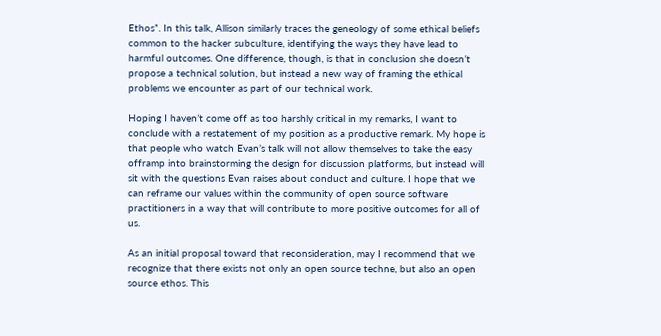Ethos”. In this talk, Allison similarly traces the geneology of some ethical beliefs common to the hacker subculture, identifying the ways they have lead to harmful outcomes. One difference, though, is that in conclusion she doesn’t propose a technical solution, but instead a new way of framing the ethical problems we encounter as part of our technical work.

Hoping I haven’t come off as too harshly critical in my remarks, I want to conclude with a restatement of my position as a productive remark. My hope is that people who watch Evan’s talk will not allow themselves to take the easy offramp into brainstorming the design for discussion platforms, but instead will sit with the questions Evan raises about conduct and culture. I hope that we can reframe our values within the community of open source software practitioners in a way that will contribute to more positive outcomes for all of us.

As an initial proposal toward that reconsideration, may I recommend that we recognize that there exists not only an open source techne, but also an open source ethos. This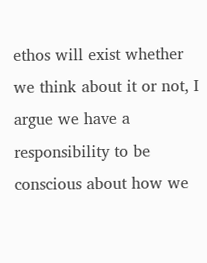ethos will exist whether we think about it or not, I argue we have a responsibility to be conscious about how we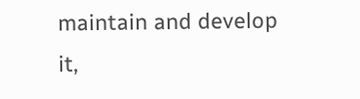maintain and develop it,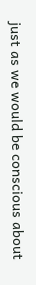just as we would be conscious about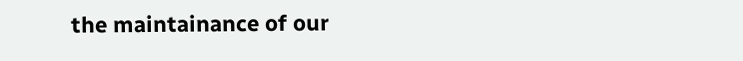the maintainance of our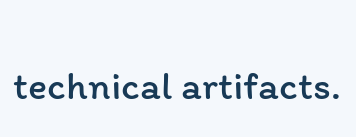technical artifacts.